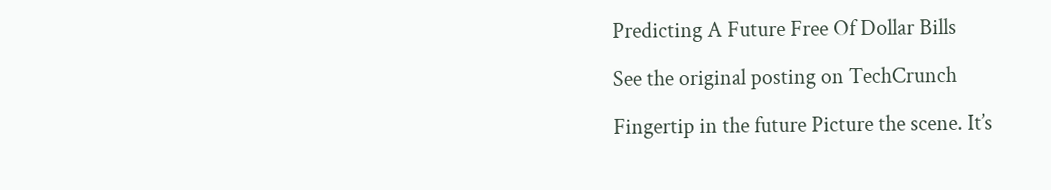Predicting A Future Free Of Dollar Bills

See the original posting on TechCrunch

Fingertip in the future Picture the scene. It’s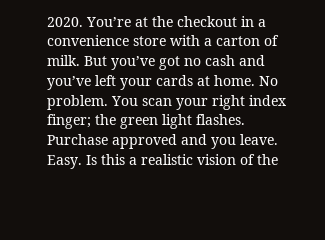2020. You’re at the checkout in a convenience store with a carton of milk. But you’ve got no cash and you’ve left your cards at home. No problem. You scan your right index finger; the green light flashes. Purchase approved and you leave. Easy. Is this a realistic vision of the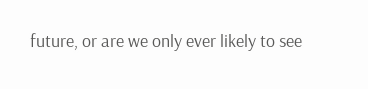future, or are we only ever likely to see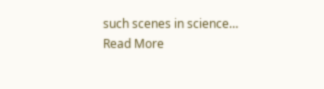such scenes in science… Read More